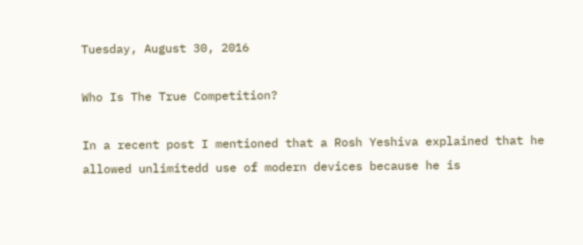Tuesday, August 30, 2016

Who Is The True Competition?

In a recent post I mentioned that a Rosh Yeshiva explained that he allowed unlimitedd use of modern devices because he is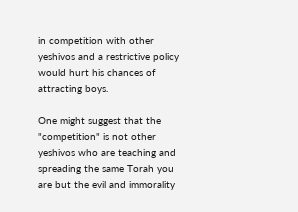in competition with other yeshivos and a restrictive policy would hurt his chances of attracting boys.

One might suggest that the "competition" is not other yeshivos who are teaching and spreading the same Torah you are but the evil and immorality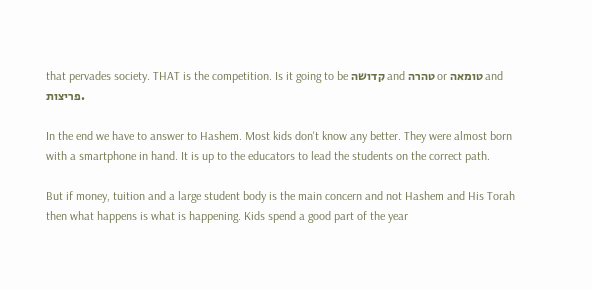that pervades society. THAT is the competition. Is it going to be קדושה and טהרה or טומאה and פריצות.

In the end we have to answer to Hashem. Most kids don't know any better. They were almost born with a smartphone in hand. It is up to the educators to lead the students on the correct path.

But if money, tuition and a large student body is the main concern and not Hashem and His Torah then what happens is what is happening. Kids spend a good part of the year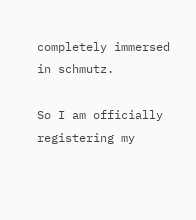completely immersed in schmutz.

So I am officially registering my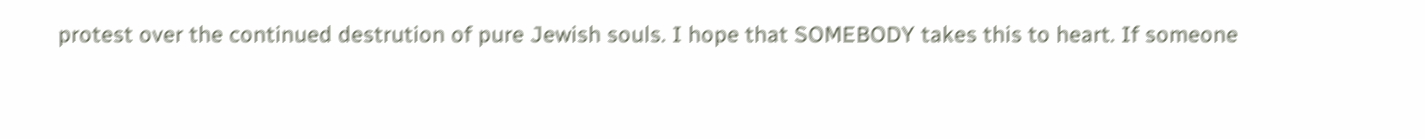protest over the continued destrution of pure Jewish souls. I hope that SOMEBODY takes this to heart. If someone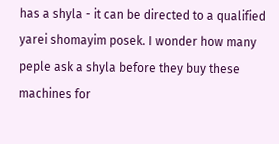has a shyla - it can be directed to a qualified yarei shomayim posek. I wonder how many peple ask a shyla before they buy these machines for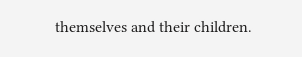themselves and their children.